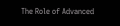The Role of Advanced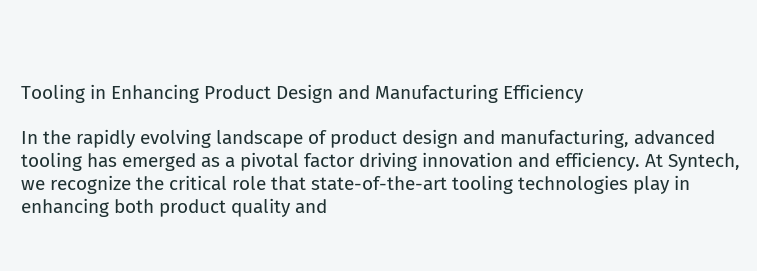Tooling in Enhancing Product Design and Manufacturing Efficiency

In the rapidly evolving landscape of product design and manufacturing, advanced tooling has emerged as a pivotal factor driving innovation and efficiency. At Syntech, we recognize the critical role that state-of-the-art tooling technologies play in enhancing both product quality and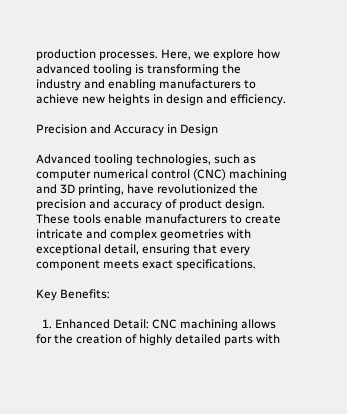production processes. Here, we explore how advanced tooling is transforming the industry and enabling manufacturers to achieve new heights in design and efficiency.

Precision and Accuracy in Design

Advanced tooling technologies, such as computer numerical control (CNC) machining and 3D printing, have revolutionized the precision and accuracy of product design. These tools enable manufacturers to create intricate and complex geometries with exceptional detail, ensuring that every component meets exact specifications.

Key Benefits:

  1. Enhanced Detail: CNC machining allows for the creation of highly detailed parts with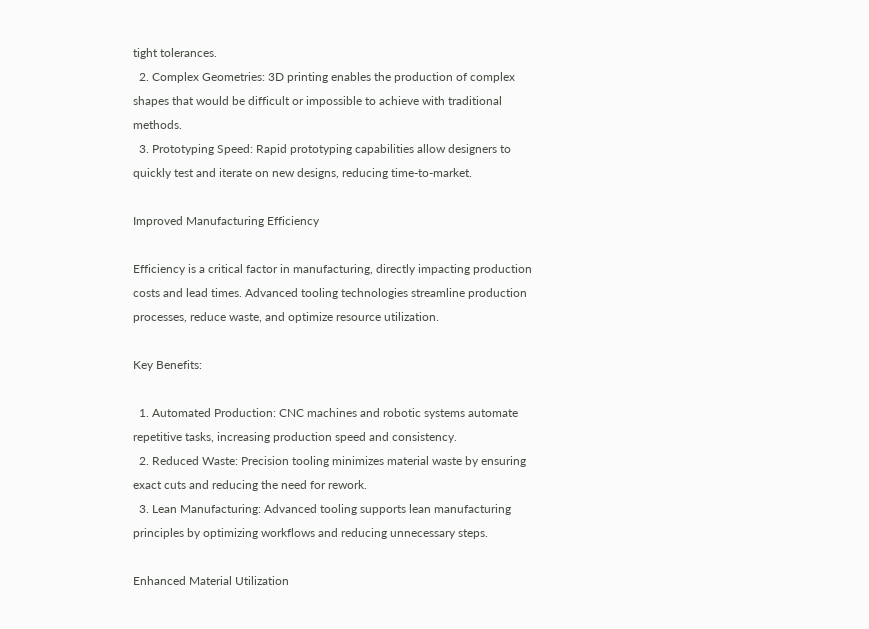tight tolerances.
  2. Complex Geometries: 3D printing enables the production of complex shapes that would be difficult or impossible to achieve with traditional methods.
  3. Prototyping Speed: Rapid prototyping capabilities allow designers to quickly test and iterate on new designs, reducing time-to-market.

Improved Manufacturing Efficiency

Efficiency is a critical factor in manufacturing, directly impacting production costs and lead times. Advanced tooling technologies streamline production processes, reduce waste, and optimize resource utilization.

Key Benefits:

  1. Automated Production: CNC machines and robotic systems automate repetitive tasks, increasing production speed and consistency.
  2. Reduced Waste: Precision tooling minimizes material waste by ensuring exact cuts and reducing the need for rework.
  3. Lean Manufacturing: Advanced tooling supports lean manufacturing principles by optimizing workflows and reducing unnecessary steps.

Enhanced Material Utilization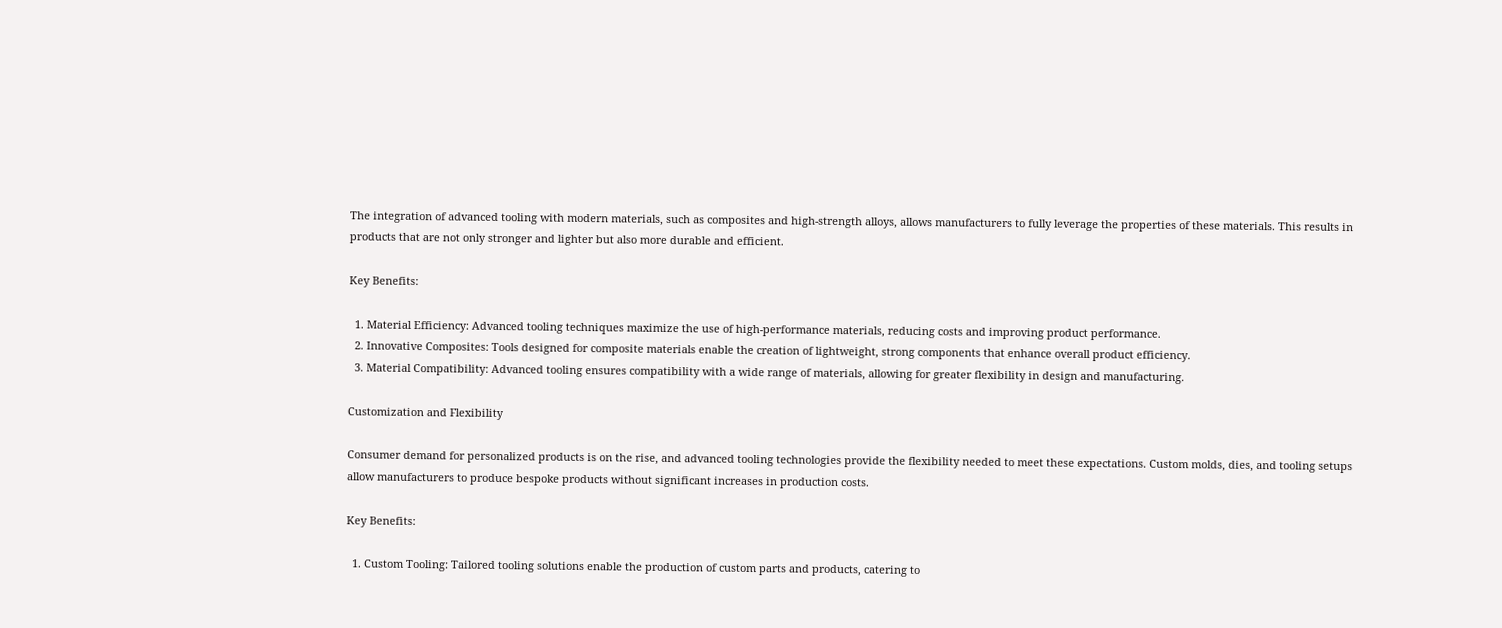The integration of advanced tooling with modern materials, such as composites and high-strength alloys, allows manufacturers to fully leverage the properties of these materials. This results in products that are not only stronger and lighter but also more durable and efficient.

Key Benefits:

  1. Material Efficiency: Advanced tooling techniques maximize the use of high-performance materials, reducing costs and improving product performance.
  2. Innovative Composites: Tools designed for composite materials enable the creation of lightweight, strong components that enhance overall product efficiency.
  3. Material Compatibility: Advanced tooling ensures compatibility with a wide range of materials, allowing for greater flexibility in design and manufacturing.

Customization and Flexibility

Consumer demand for personalized products is on the rise, and advanced tooling technologies provide the flexibility needed to meet these expectations. Custom molds, dies, and tooling setups allow manufacturers to produce bespoke products without significant increases in production costs.

Key Benefits:

  1. Custom Tooling: Tailored tooling solutions enable the production of custom parts and products, catering to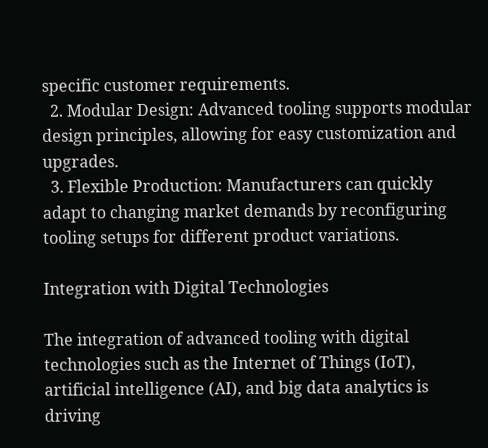specific customer requirements.
  2. Modular Design: Advanced tooling supports modular design principles, allowing for easy customization and upgrades.
  3. Flexible Production: Manufacturers can quickly adapt to changing market demands by reconfiguring tooling setups for different product variations.

Integration with Digital Technologies

The integration of advanced tooling with digital technologies such as the Internet of Things (IoT), artificial intelligence (AI), and big data analytics is driving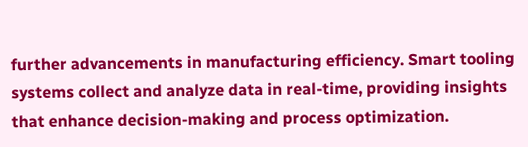further advancements in manufacturing efficiency. Smart tooling systems collect and analyze data in real-time, providing insights that enhance decision-making and process optimization.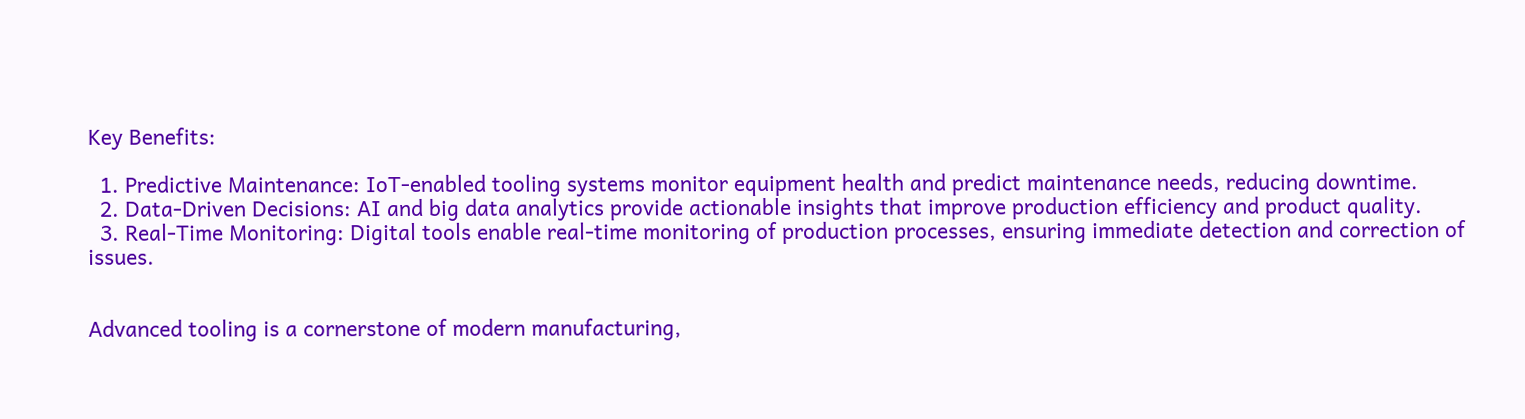Key Benefits:

  1. Predictive Maintenance: IoT-enabled tooling systems monitor equipment health and predict maintenance needs, reducing downtime.
  2. Data-Driven Decisions: AI and big data analytics provide actionable insights that improve production efficiency and product quality.
  3. Real-Time Monitoring: Digital tools enable real-time monitoring of production processes, ensuring immediate detection and correction of issues.


Advanced tooling is a cornerstone of modern manufacturing,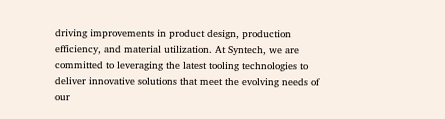driving improvements in product design, production efficiency, and material utilization. At Syntech, we are committed to leveraging the latest tooling technologies to deliver innovative solutions that meet the evolving needs of our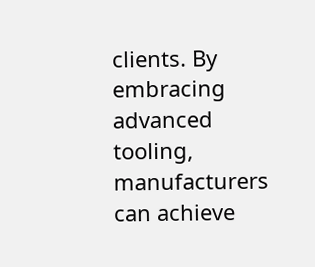clients. By embracing advanced tooling, manufacturers can achieve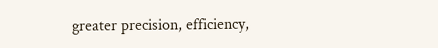greater precision, efficiency,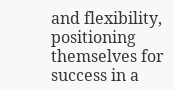and flexibility, positioning themselves for success in a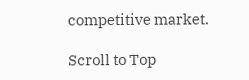competitive market.

Scroll to Top